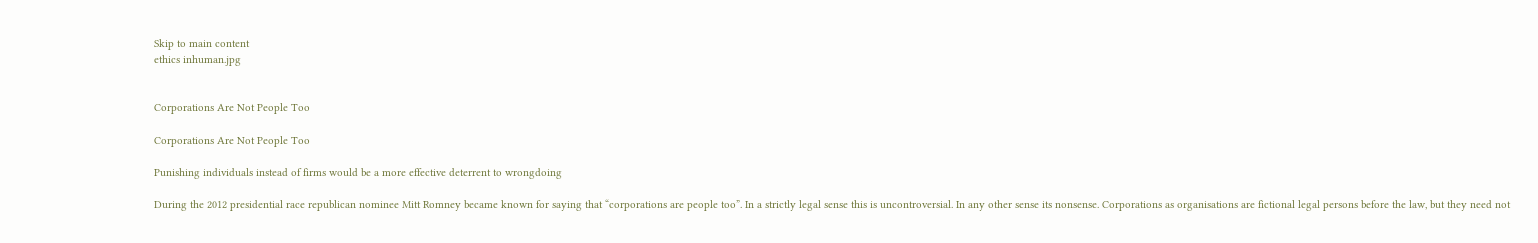Skip to main content
ethics inhuman.jpg


Corporations Are Not People Too

Corporations Are Not People Too

Punishing individuals instead of firms would be a more effective deterrent to wrongdoing

During the 2012 presidential race republican nominee Mitt Romney became known for saying that “corporations are people too”. In a strictly legal sense this is uncontroversial. In any other sense its nonsense. Corporations as organisations are fictional legal persons before the law, but they need not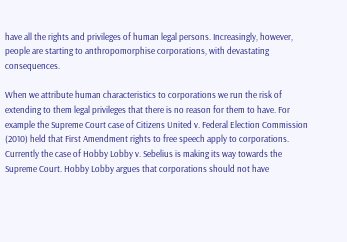have all the rights and privileges of human legal persons. Increasingly, however, people are starting to anthropomorphise corporations, with devastating consequences.

When we attribute human characteristics to corporations we run the risk of extending to them legal privileges that there is no reason for them to have. For example the Supreme Court case of Citizens United v. Federal Election Commission (2010) held that First Amendment rights to free speech apply to corporations. Currently the case of Hobby Lobby v. Sebelius is making its way towards the Supreme Court. Hobby Lobby argues that corporations should not have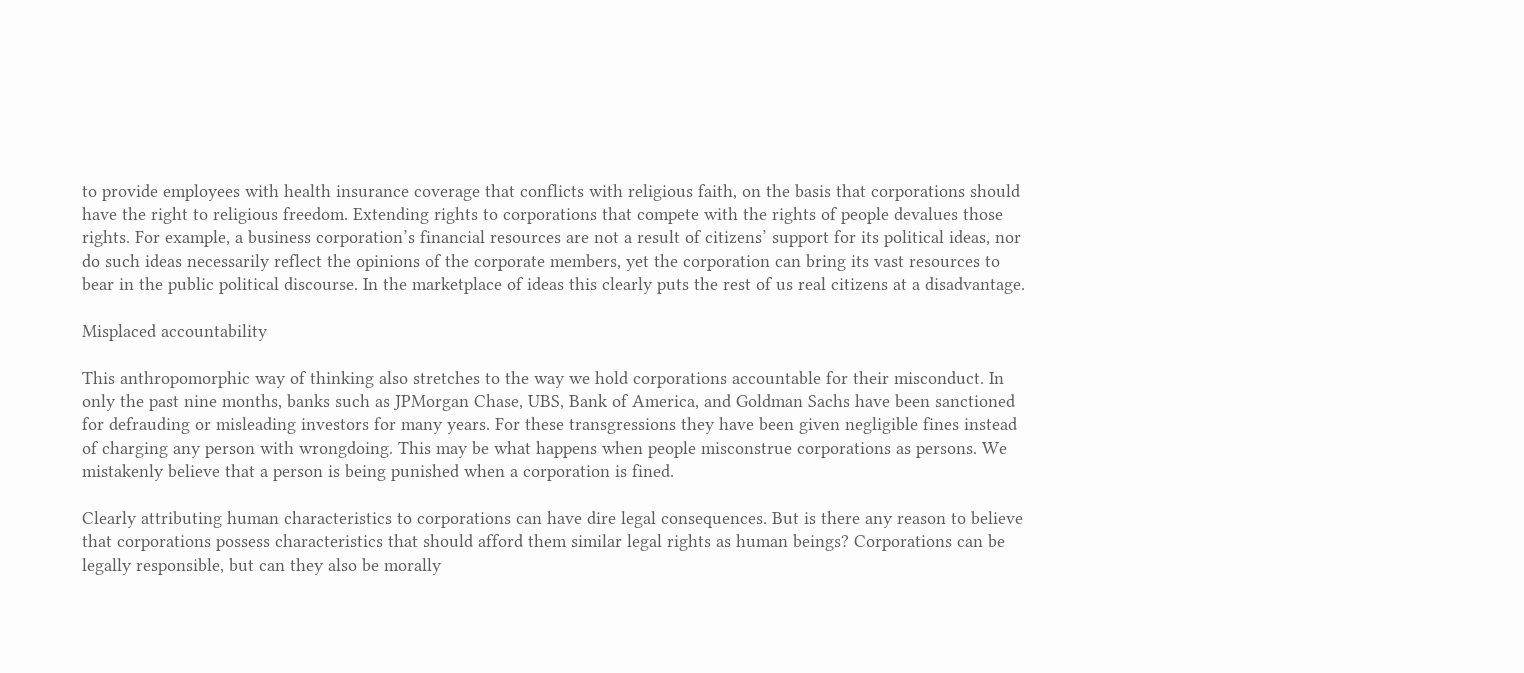to provide employees with health insurance coverage that conflicts with religious faith, on the basis that corporations should have the right to religious freedom. Extending rights to corporations that compete with the rights of people devalues those rights. For example, a business corporation’s financial resources are not a result of citizens’ support for its political ideas, nor do such ideas necessarily reflect the opinions of the corporate members, yet the corporation can bring its vast resources to bear in the public political discourse. In the marketplace of ideas this clearly puts the rest of us real citizens at a disadvantage.

Misplaced accountability

This anthropomorphic way of thinking also stretches to the way we hold corporations accountable for their misconduct. In only the past nine months, banks such as JPMorgan Chase, UBS, Bank of America, and Goldman Sachs have been sanctioned for defrauding or misleading investors for many years. For these transgressions they have been given negligible fines instead of charging any person with wrongdoing. This may be what happens when people misconstrue corporations as persons. We mistakenly believe that a person is being punished when a corporation is fined.

Clearly attributing human characteristics to corporations can have dire legal consequences. But is there any reason to believe that corporations possess characteristics that should afford them similar legal rights as human beings? Corporations can be legally responsible, but can they also be morally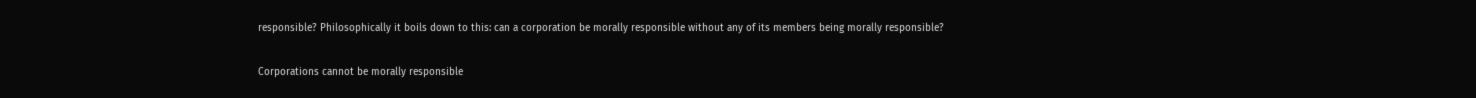responsible? Philosophically it boils down to this: can a corporation be morally responsible without any of its members being morally responsible?

Corporations cannot be morally responsible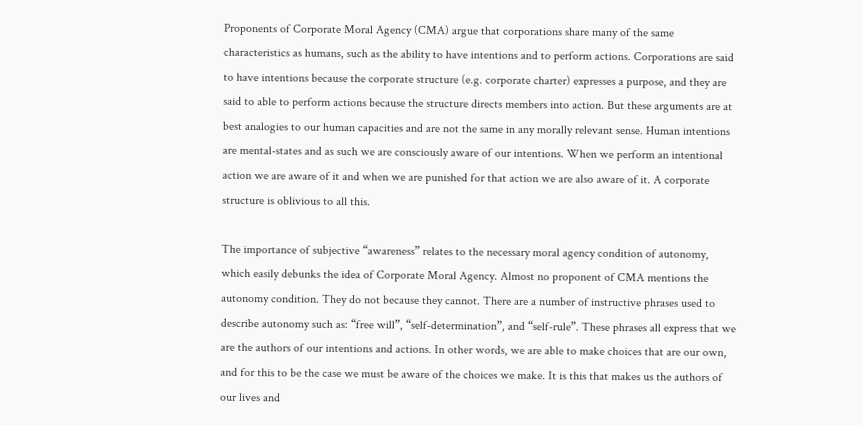Proponents of Corporate Moral Agency (CMA) argue that corporations share many of the same characteristics as humans, such as the ability to have intentions and to perform actions. Corporations are said to have intentions because the corporate structure (e.g. corporate charter) expresses a purpose, and they are said to able to perform actions because the structure directs members into action. But these arguments are at best analogies to our human capacities and are not the same in any morally relevant sense. Human intentions are mental-states and as such we are consciously aware of our intentions. When we perform an intentional action we are aware of it and when we are punished for that action we are also aware of it. A corporate structure is oblivious to all this.

The importance of subjective “awareness” relates to the necessary moral agency condition of autonomy, which easily debunks the idea of Corporate Moral Agency. Almost no proponent of CMA mentions the autonomy condition. They do not because they cannot. There are a number of instructive phrases used to describe autonomy such as: “free will”, “self-determination”, and “self-rule”. These phrases all express that we are the authors of our intentions and actions. In other words, we are able to make choices that are our own, and for this to be the case we must be aware of the choices we make. It is this that makes us the authors of our lives and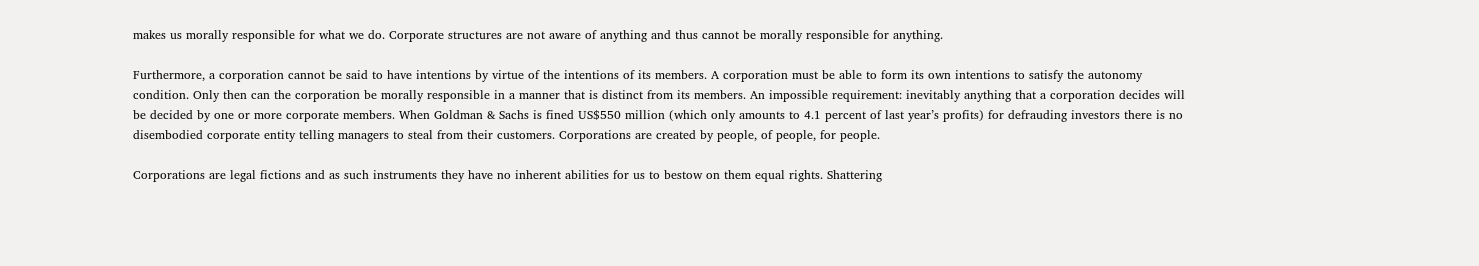makes us morally responsible for what we do. Corporate structures are not aware of anything and thus cannot be morally responsible for anything.

Furthermore, a corporation cannot be said to have intentions by virtue of the intentions of its members. A corporation must be able to form its own intentions to satisfy the autonomy condition. Only then can the corporation be morally responsible in a manner that is distinct from its members. An impossible requirement: inevitably anything that a corporation decides will be decided by one or more corporate members. When Goldman & Sachs is fined US$550 million (which only amounts to 4.1 percent of last year’s profits) for defrauding investors there is no disembodied corporate entity telling managers to steal from their customers. Corporations are created by people, of people, for people.

Corporations are legal fictions and as such instruments they have no inherent abilities for us to bestow on them equal rights. Shattering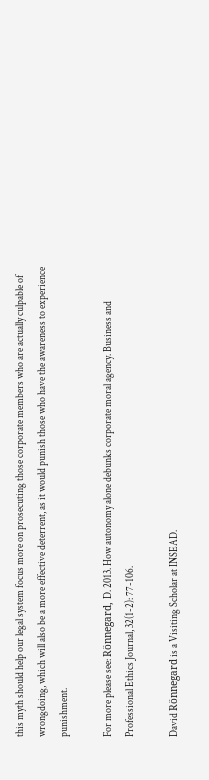this myth should help our legal system focus more on prosecuting those corporate members who are actually culpable of wrongdoing, which will also be a more effective deterrent, as it would punish those who have the awareness to experience punishment.

For more please see: Rönnegard, D. 2013. How autonomy alone debunks corporate moral agency. Business and Professional Ethics Journal, 32(1-2): 77-106.

David Rönnegard is a Visiting Scholar at INSEAD.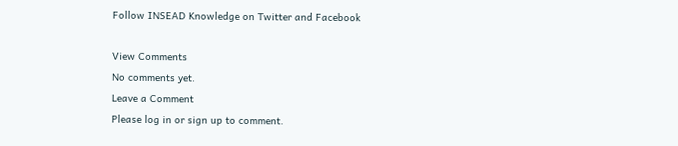Follow INSEAD Knowledge on Twitter and Facebook

View Comments
No comments yet.
Leave a Comment
Please log in or sign up to comment.